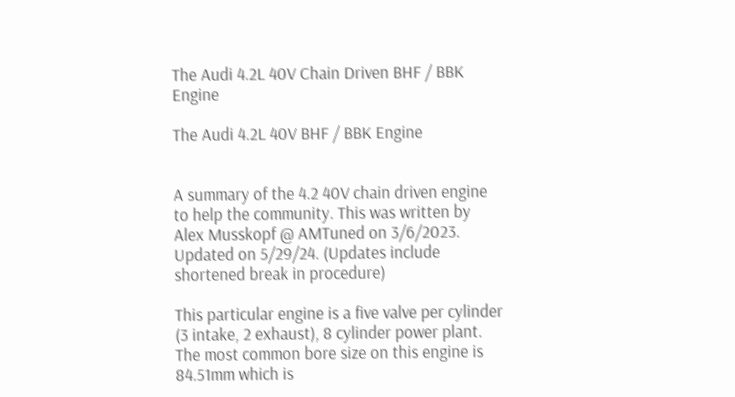The Audi 4.2L 40V Chain Driven BHF / BBK Engine

The Audi 4.2L 40V BHF / BBK Engine


A summary of the 4.2 40V chain driven engine to help the community. This was written by Alex Musskopf @ AMTuned on 3/6/2023. Updated on 5/29/24. (Updates include shortened break in procedure)

This particular engine is a five valve per cylinder (3 intake, 2 exhaust), 8 cylinder power plant. The most common bore size on this engine is 84.51mm which is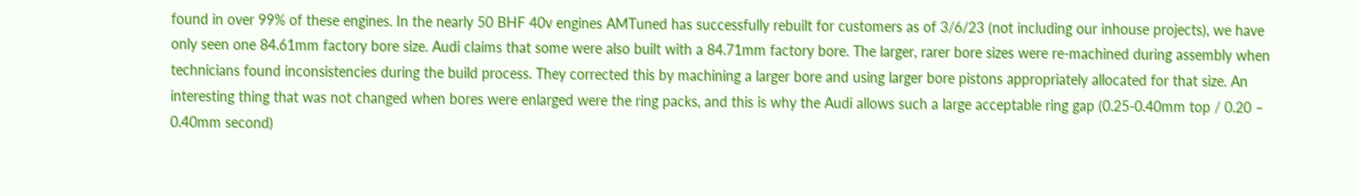found in over 99% of these engines. In the nearly 50 BHF 40v engines AMTuned has successfully rebuilt for customers as of 3/6/23 (not including our inhouse projects), we have only seen one 84.61mm factory bore size. Audi claims that some were also built with a 84.71mm factory bore. The larger, rarer bore sizes were re-machined during assembly when technicians found inconsistencies during the build process. They corrected this by machining a larger bore and using larger bore pistons appropriately allocated for that size. An interesting thing that was not changed when bores were enlarged were the ring packs, and this is why the Audi allows such a large acceptable ring gap (0.25-0.40mm top / 0.20 – 0.40mm second)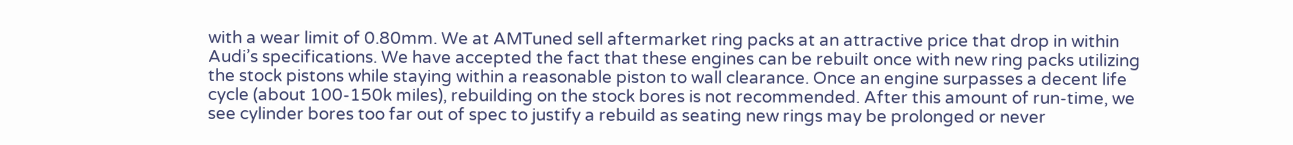with a wear limit of 0.80mm. We at AMTuned sell aftermarket ring packs at an attractive price that drop in within Audi’s specifications. We have accepted the fact that these engines can be rebuilt once with new ring packs utilizing the stock pistons while staying within a reasonable piston to wall clearance. Once an engine surpasses a decent life cycle (about 100-150k miles), rebuilding on the stock bores is not recommended. After this amount of run-time, we see cylinder bores too far out of spec to justify a rebuild as seating new rings may be prolonged or never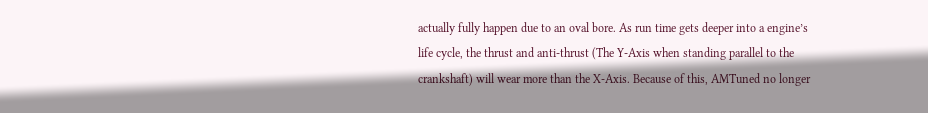actually fully happen due to an oval bore. As run time gets deeper into a engine’s life cycle, the thrust and anti-thrust (The Y-Axis when standing parallel to the crankshaft) will wear more than the X-Axis. Because of this, AMTuned no longer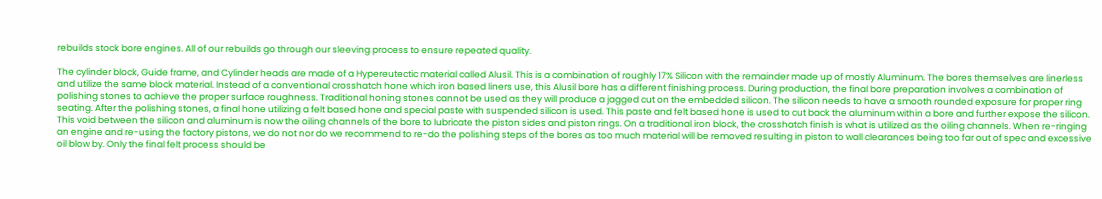rebuilds stock bore engines. All of our rebuilds go through our sleeving process to ensure repeated quality.

The cylinder block, Guide frame, and Cylinder heads are made of a Hypereutectic material called Alusil. This is a combination of roughly 17% Silicon with the remainder made up of mostly Aluminum. The bores themselves are linerless and utilize the same block material. Instead of a conventional crosshatch hone which iron based liners use, this Alusil bore has a different finishing process. During production, the final bore preparation involves a combination of polishing stones to achieve the proper surface roughness. Traditional honing stones cannot be used as they will produce a jagged cut on the embedded silicon. The silicon needs to have a smooth rounded exposure for proper ring seating. After the polishing stones, a final hone utilizing a felt based hone and special paste with suspended silicon is used. This paste and felt based hone is used to cut back the aluminum within a bore and further expose the silicon. This void between the silicon and aluminum is now the oiling channels of the bore to lubricate the piston sides and piston rings. On a traditional iron block, the crosshatch finish is what is utilized as the oiling channels. When re-ringing an engine and re-using the factory pistons, we do not nor do we recommend to re-do the polishing steps of the bores as too much material will be removed resulting in piston to wall clearances being too far out of spec and excessive oil blow by. Only the final felt process should be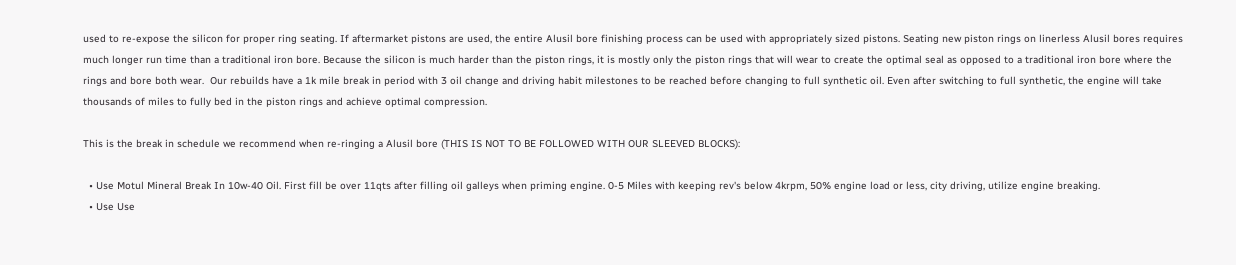used to re-expose the silicon for proper ring seating. If aftermarket pistons are used, the entire Alusil bore finishing process can be used with appropriately sized pistons. Seating new piston rings on linerless Alusil bores requires much longer run time than a traditional iron bore. Because the silicon is much harder than the piston rings, it is mostly only the piston rings that will wear to create the optimal seal as opposed to a traditional iron bore where the rings and bore both wear.  Our rebuilds have a 1k mile break in period with 3 oil change and driving habit milestones to be reached before changing to full synthetic oil. Even after switching to full synthetic, the engine will take thousands of miles to fully bed in the piston rings and achieve optimal compression.

This is the break in schedule we recommend when re-ringing a Alusil bore (THIS IS NOT TO BE FOLLOWED WITH OUR SLEEVED BLOCKS):

  • Use Motul Mineral Break In 10w-40 Oil. First fill be over 11qts after filling oil galleys when priming engine. 0-5 Miles with keeping rev's below 4krpm, 50% engine load or less, city driving, utilize engine breaking.
  • Use Use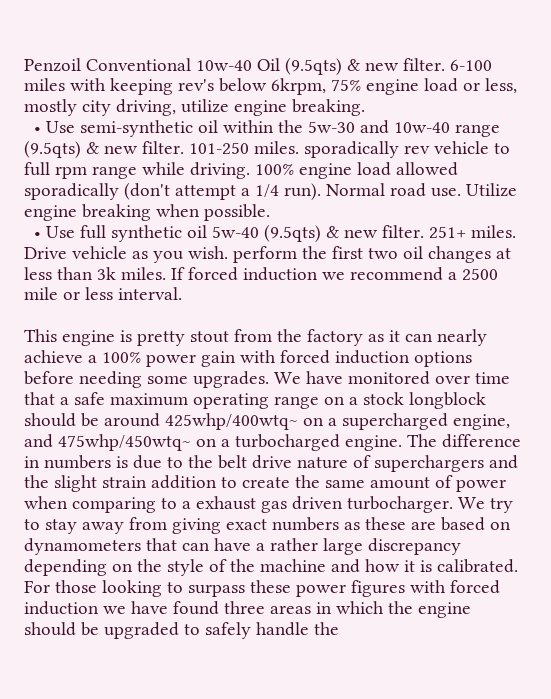Penzoil Conventional 10w-40 Oil (9.5qts) & new filter. 6-100 miles with keeping rev's below 6krpm, 75% engine load or less, mostly city driving, utilize engine breaking.
  • Use semi-synthetic oil within the 5w-30 and 10w-40 range (9.5qts) & new filter. 101-250 miles. sporadically rev vehicle to full rpm range while driving. 100% engine load allowed sporadically (don't attempt a 1/4 run). Normal road use. Utilize engine breaking when possible.
  • Use full synthetic oil 5w-40 (9.5qts) & new filter. 251+ miles. Drive vehicle as you wish. perform the first two oil changes at less than 3k miles. If forced induction we recommend a 2500 mile or less interval.

This engine is pretty stout from the factory as it can nearly achieve a 100% power gain with forced induction options before needing some upgrades. We have monitored over time that a safe maximum operating range on a stock longblock should be around 425whp/400wtq~ on a supercharged engine, and 475whp/450wtq~ on a turbocharged engine. The difference in numbers is due to the belt drive nature of superchargers and the slight strain addition to create the same amount of power when comparing to a exhaust gas driven turbocharger. We try to stay away from giving exact numbers as these are based on dynamometers that can have a rather large discrepancy depending on the style of the machine and how it is calibrated. For those looking to surpass these power figures with forced induction we have found three areas in which the engine should be upgraded to safely handle the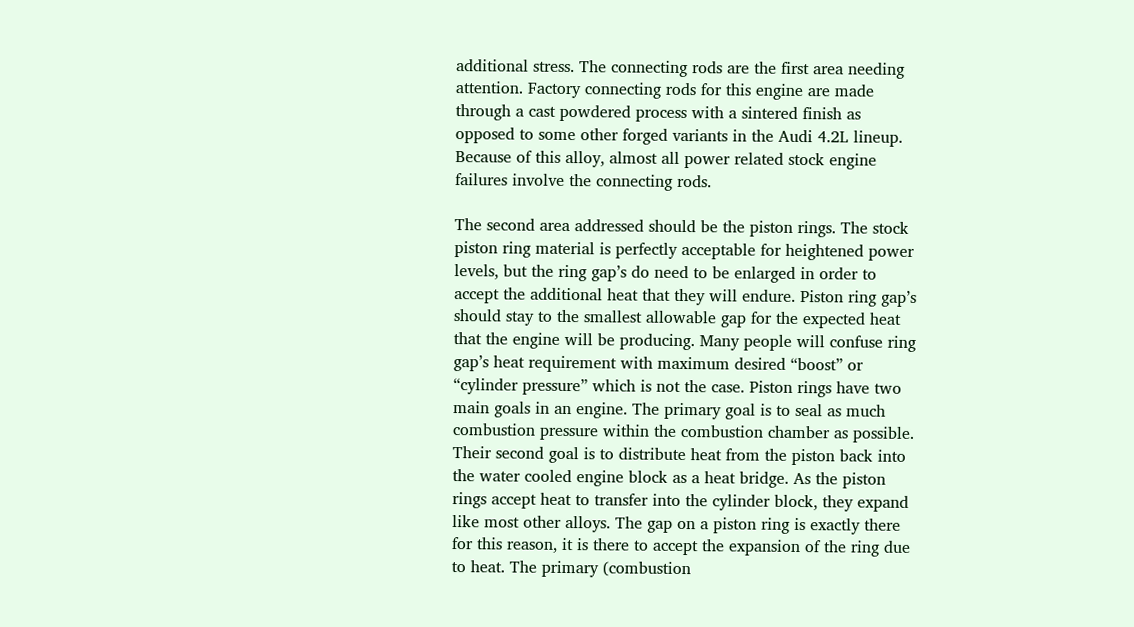additional stress. The connecting rods are the first area needing attention. Factory connecting rods for this engine are made through a cast powdered process with a sintered finish as opposed to some other forged variants in the Audi 4.2L lineup. Because of this alloy, almost all power related stock engine failures involve the connecting rods.

The second area addressed should be the piston rings. The stock piston ring material is perfectly acceptable for heightened power levels, but the ring gap’s do need to be enlarged in order to accept the additional heat that they will endure. Piston ring gap’s should stay to the smallest allowable gap for the expected heat that the engine will be producing. Many people will confuse ring gap’s heat requirement with maximum desired “boost” or “cylinder pressure” which is not the case. Piston rings have two main goals in an engine. The primary goal is to seal as much combustion pressure within the combustion chamber as possible. Their second goal is to distribute heat from the piston back into the water cooled engine block as a heat bridge. As the piston rings accept heat to transfer into the cylinder block, they expand like most other alloys. The gap on a piston ring is exactly there for this reason, it is there to accept the expansion of the ring due to heat. The primary (combustion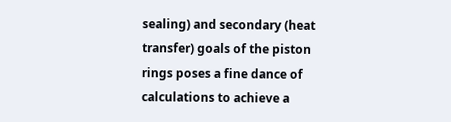sealing) and secondary (heat transfer) goals of the piston rings poses a fine dance of calculations to achieve a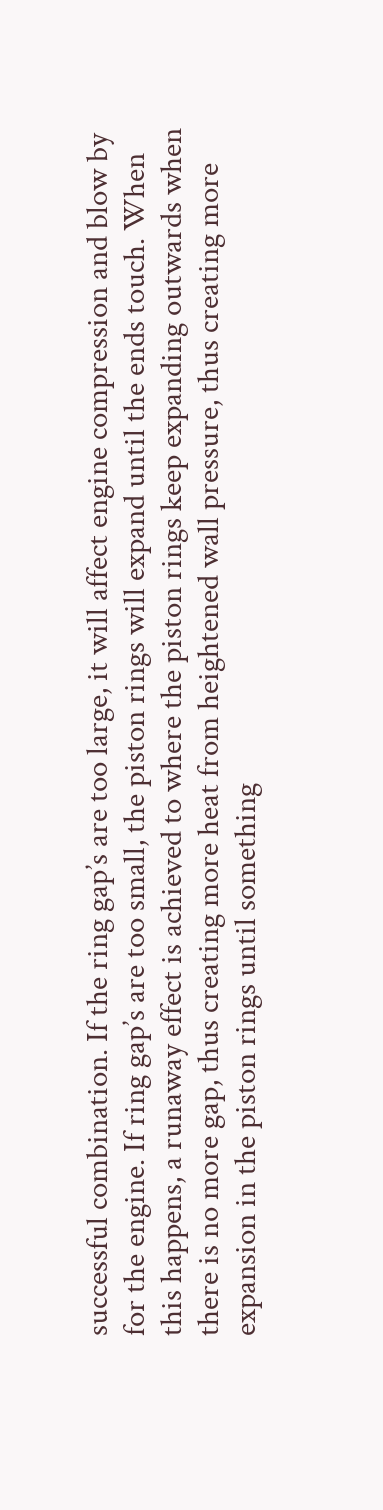successful combination. If the ring gap’s are too large, it will affect engine compression and blow by for the engine. If ring gap’s are too small, the piston rings will expand until the ends touch. When this happens, a runaway effect is achieved to where the piston rings keep expanding outwards when there is no more gap, thus creating more heat from heightened wall pressure, thus creating more expansion in the piston rings until something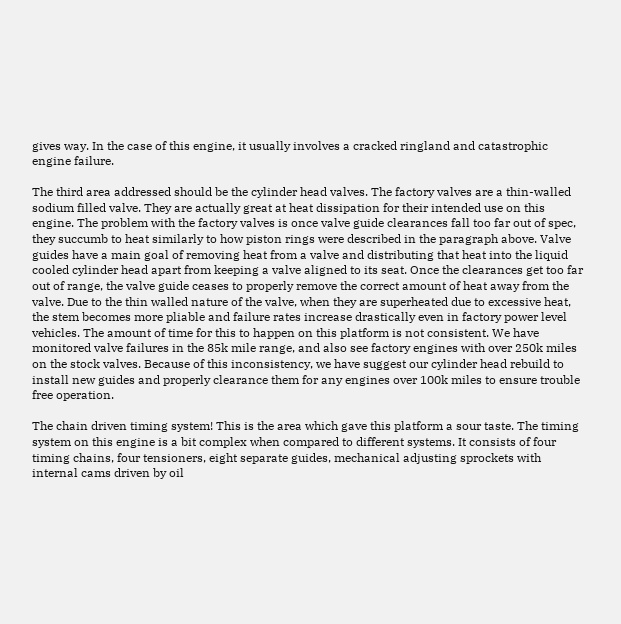gives way. In the case of this engine, it usually involves a cracked ringland and catastrophic engine failure.

The third area addressed should be the cylinder head valves. The factory valves are a thin-walled sodium filled valve. They are actually great at heat dissipation for their intended use on this engine. The problem with the factory valves is once valve guide clearances fall too far out of spec, they succumb to heat similarly to how piston rings were described in the paragraph above. Valve guides have a main goal of removing heat from a valve and distributing that heat into the liquid cooled cylinder head apart from keeping a valve aligned to its seat. Once the clearances get too far out of range, the valve guide ceases to properly remove the correct amount of heat away from the valve. Due to the thin walled nature of the valve, when they are superheated due to excessive heat, the stem becomes more pliable and failure rates increase drastically even in factory power level vehicles. The amount of time for this to happen on this platform is not consistent. We have monitored valve failures in the 85k mile range, and also see factory engines with over 250k miles on the stock valves. Because of this inconsistency, we have suggest our cylinder head rebuild to install new guides and properly clearance them for any engines over 100k miles to ensure trouble free operation.

The chain driven timing system! This is the area which gave this platform a sour taste. The timing system on this engine is a bit complex when compared to different systems. It consists of four timing chains, four tensioners, eight separate guides, mechanical adjusting sprockets with internal cams driven by oil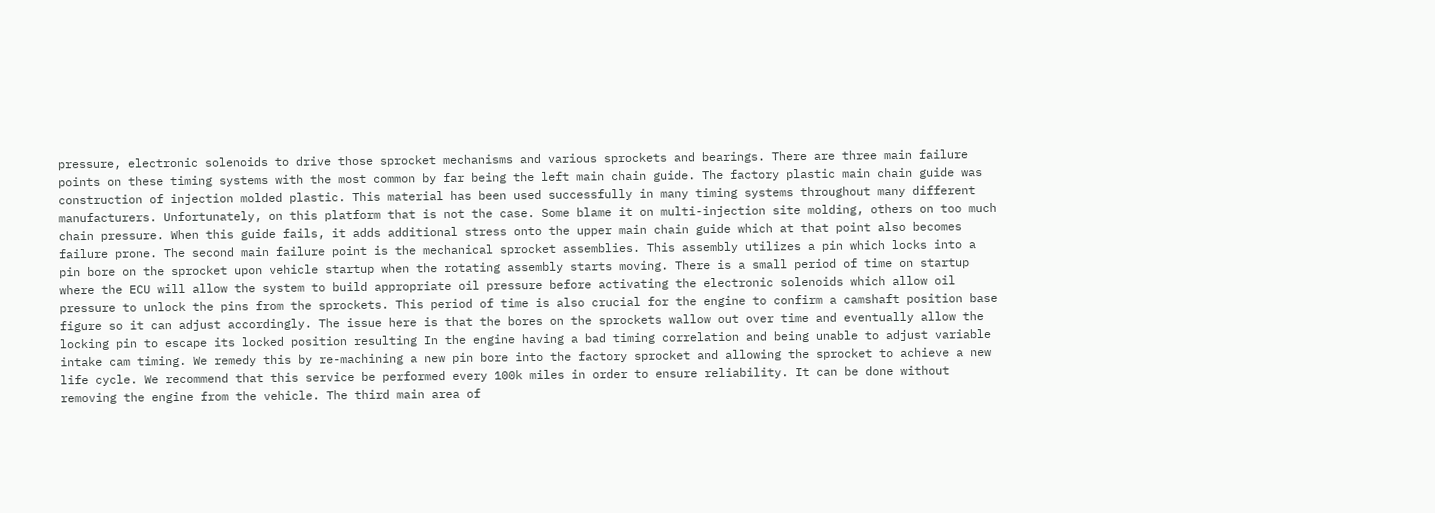pressure, electronic solenoids to drive those sprocket mechanisms and various sprockets and bearings. There are three main failure points on these timing systems with the most common by far being the left main chain guide. The factory plastic main chain guide was construction of injection molded plastic. This material has been used successfully in many timing systems throughout many different manufacturers. Unfortunately, on this platform that is not the case. Some blame it on multi-injection site molding, others on too much chain pressure. When this guide fails, it adds additional stress onto the upper main chain guide which at that point also becomes failure prone. The second main failure point is the mechanical sprocket assemblies. This assembly utilizes a pin which locks into a pin bore on the sprocket upon vehicle startup when the rotating assembly starts moving. There is a small period of time on startup where the ECU will allow the system to build appropriate oil pressure before activating the electronic solenoids which allow oil pressure to unlock the pins from the sprockets. This period of time is also crucial for the engine to confirm a camshaft position base figure so it can adjust accordingly. The issue here is that the bores on the sprockets wallow out over time and eventually allow the locking pin to escape its locked position resulting In the engine having a bad timing correlation and being unable to adjust variable intake cam timing. We remedy this by re-machining a new pin bore into the factory sprocket and allowing the sprocket to achieve a new life cycle. We recommend that this service be performed every 100k miles in order to ensure reliability. It can be done without removing the engine from the vehicle. The third main area of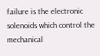failure is the electronic solenoids which control the mechanical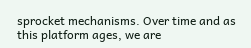sprocket mechanisms. Over time and as this platform ages, we are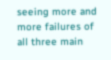seeing more and more failures of all three main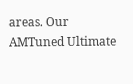areas. Our AMTuned Ultimate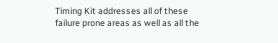Timing Kit addresses all of these failure prone areas as well as all the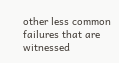other less common failures that are witnessed